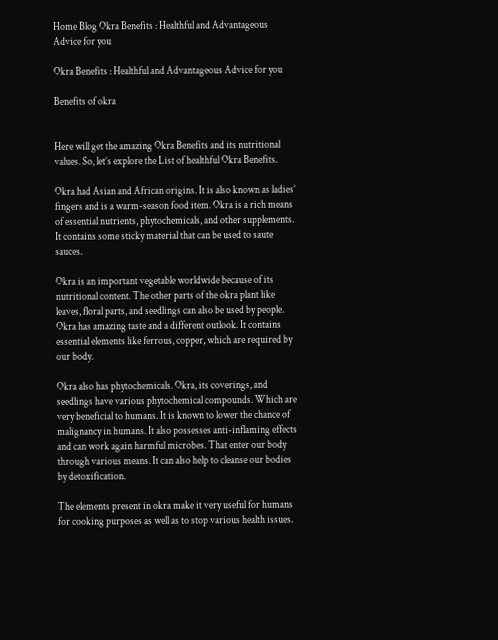Home Blog Okra Benefits : Healthful and Advantageous Advice for you

Okra Benefits : Healthful and Advantageous Advice for you

Benefits of okra


Here will get the amazing Okra Benefits and its nutritional values. So, let’s explore the List of healthful Okra Benefits.

Okra had Asian and African origins. It is also known as ladies’ fingers and is a warm-season food item. Okra is a rich means of essential nutrients, phytochemicals, and other supplements. It contains some sticky material that can be used to saute sauces.

Okra is an important vegetable worldwide because of its nutritional content. The other parts of the okra plant like leaves, floral parts, and seedlings can also be used by people. Okra has amazing taste and a different outlook. It contains essential elements like ferrous, copper, which are required by our body.

Okra also has phytochemicals. Okra, its coverings, and seedlings have various phytochemical compounds. Which are very beneficial to humans. It is known to lower the chance of malignancy in humans. It also possesses anti-inflaming effects and can work again harmful microbes. That enter our body through various means. It can also help to cleanse our bodies by detoxification.

The elements present in okra make it very useful for humans for cooking purposes as well as to stop various health issues.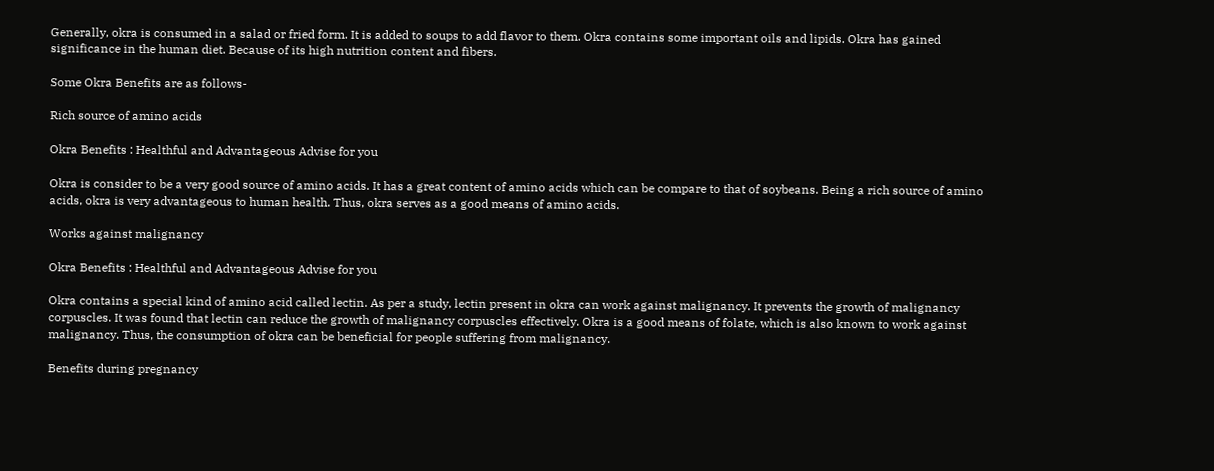Generally, okra is consumed in a salad or fried form. It is added to soups to add flavor to them. Okra contains some important oils and lipids. Okra has gained significance in the human diet. Because of its high nutrition content and fibers.

Some Okra Benefits are as follows-

Rich source of amino acids

Okra Benefits : Healthful and Advantageous Advise for you

Okra is consider to be a very good source of amino acids. It has a great content of amino acids which can be compare to that of soybeans. Being a rich source of amino acids, okra is very advantageous to human health. Thus, okra serves as a good means of amino acids.

Works against malignancy

Okra Benefits : Healthful and Advantageous Advise for you

Okra contains a special kind of amino acid called lectin. As per a study, lectin present in okra can work against malignancy. It prevents the growth of malignancy corpuscles. It was found that lectin can reduce the growth of malignancy corpuscles effectively. Okra is a good means of folate, which is also known to work against malignancy. Thus, the consumption of okra can be beneficial for people suffering from malignancy.

Benefits during pregnancy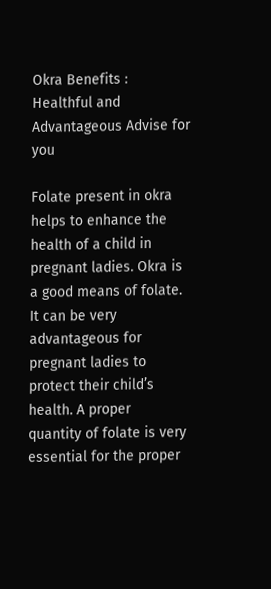Okra Benefits : Healthful and Advantageous Advise for you

Folate present in okra helps to enhance the health of a child in pregnant ladies. Okra is a good means of folate. It can be very advantageous for pregnant ladies to protect their child’s health. A proper quantity of folate is very essential for the proper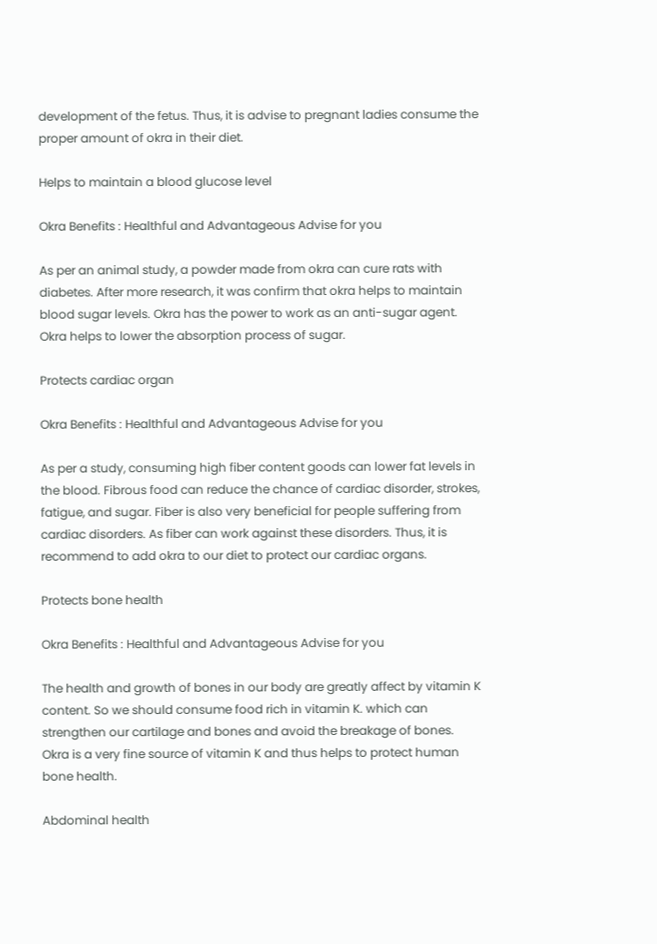development of the fetus. Thus, it is advise to pregnant ladies consume the proper amount of okra in their diet.

Helps to maintain a blood glucose level

Okra Benefits : Healthful and Advantageous Advise for you

As per an animal study, a powder made from okra can cure rats with diabetes. After more research, it was confirm that okra helps to maintain blood sugar levels. Okra has the power to work as an anti-sugar agent. Okra helps to lower the absorption process of sugar.

Protects cardiac organ

Okra Benefits : Healthful and Advantageous Advise for you

As per a study, consuming high fiber content goods can lower fat levels in the blood. Fibrous food can reduce the chance of cardiac disorder, strokes, fatigue, and sugar. Fiber is also very beneficial for people suffering from cardiac disorders. As fiber can work against these disorders. Thus, it is recommend to add okra to our diet to protect our cardiac organs.

Protects bone health

Okra Benefits : Healthful and Advantageous Advise for you

The health and growth of bones in our body are greatly affect by vitamin K content. So we should consume food rich in vitamin K. which can strengthen our cartilage and bones and avoid the breakage of bones. Okra is a very fine source of vitamin K and thus helps to protect human bone health.

Abdominal health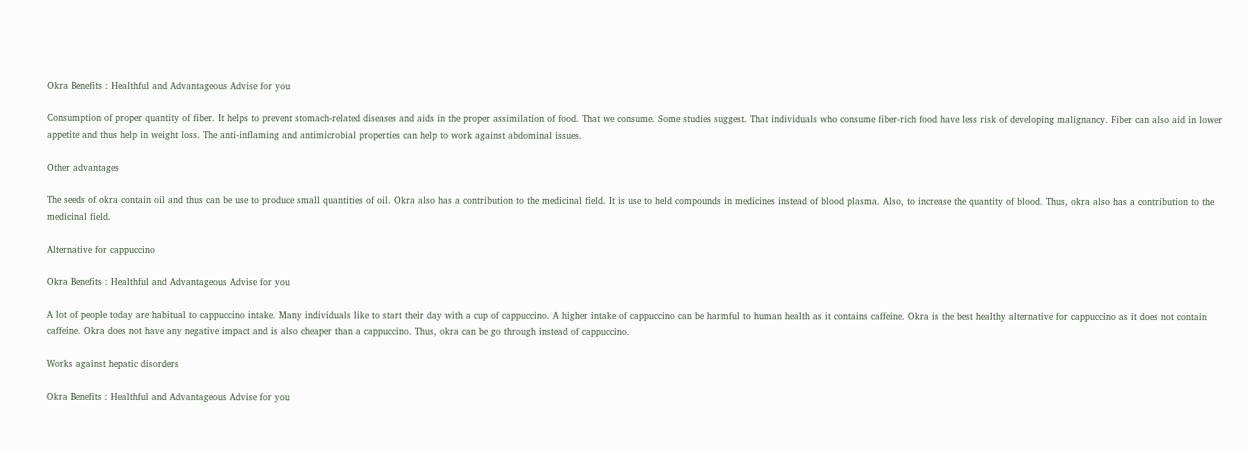Okra Benefits : Healthful and Advantageous Advise for you

Consumption of proper quantity of fiber. It helps to prevent stomach-related diseases and aids in the proper assimilation of food. That we consume. Some studies suggest. That individuals who consume fiber-rich food have less risk of developing malignancy. Fiber can also aid in lower appetite and thus help in weight loss. The anti-inflaming and antimicrobial properties can help to work against abdominal issues.

Other advantages

The seeds of okra contain oil and thus can be use to produce small quantities of oil. Okra also has a contribution to the medicinal field. It is use to held compounds in medicines instead of blood plasma. Also, to increase the quantity of blood. Thus, okra also has a contribution to the medicinal field.

Alternative for cappuccino

Okra Benefits : Healthful and Advantageous Advise for you

A lot of people today are habitual to cappuccino intake. Many individuals like to start their day with a cup of cappuccino. A higher intake of cappuccino can be harmful to human health as it contains caffeine. Okra is the best healthy alternative for cappuccino as it does not contain caffeine. Okra does not have any negative impact and is also cheaper than a cappuccino. Thus, okra can be go through instead of cappuccino.

Works against hepatic disorders

Okra Benefits : Healthful and Advantageous Advise for you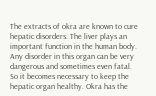The extracts of okra are known to cure hepatic disorders. The liver plays an important function in the human body. Any disorder in this organ can be very dangerous and sometimes even fatal. So it becomes necessary to keep the hepatic organ healthy. Okra has the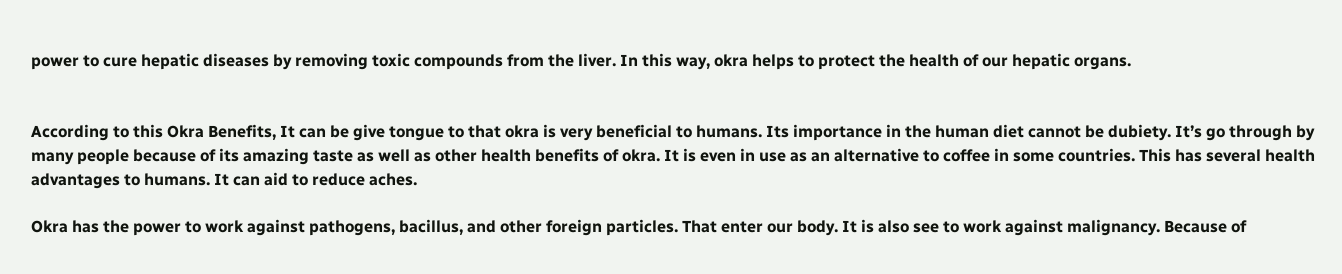power to cure hepatic diseases by removing toxic compounds from the liver. In this way, okra helps to protect the health of our hepatic organs.


According to this Okra Benefits, It can be give tongue to that okra is very beneficial to humans. Its importance in the human diet cannot be dubiety. It’s go through by many people because of its amazing taste as well as other health benefits of okra. It is even in use as an alternative to coffee in some countries. This has several health advantages to humans. It can aid to reduce aches.

Okra has the power to work against pathogens, bacillus, and other foreign particles. That enter our body. It is also see to work against malignancy. Because of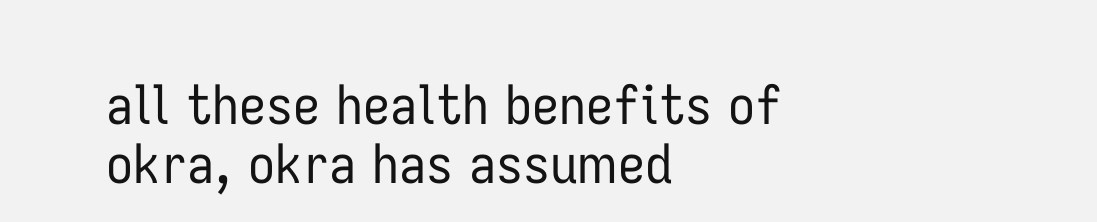all these health benefits of okra, okra has assumed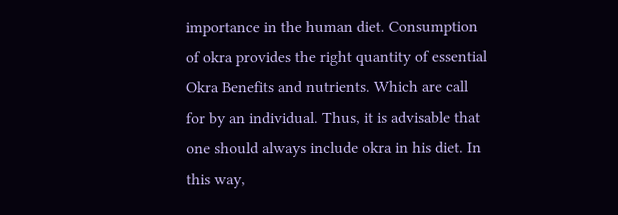importance in the human diet. Consumption of okra provides the right quantity of essential Okra Benefits and nutrients. Which are call for by an individual. Thus, it is advisable that one should always include okra in his diet. In this way,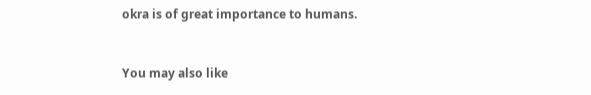okra is of great importance to humans.


You may also like